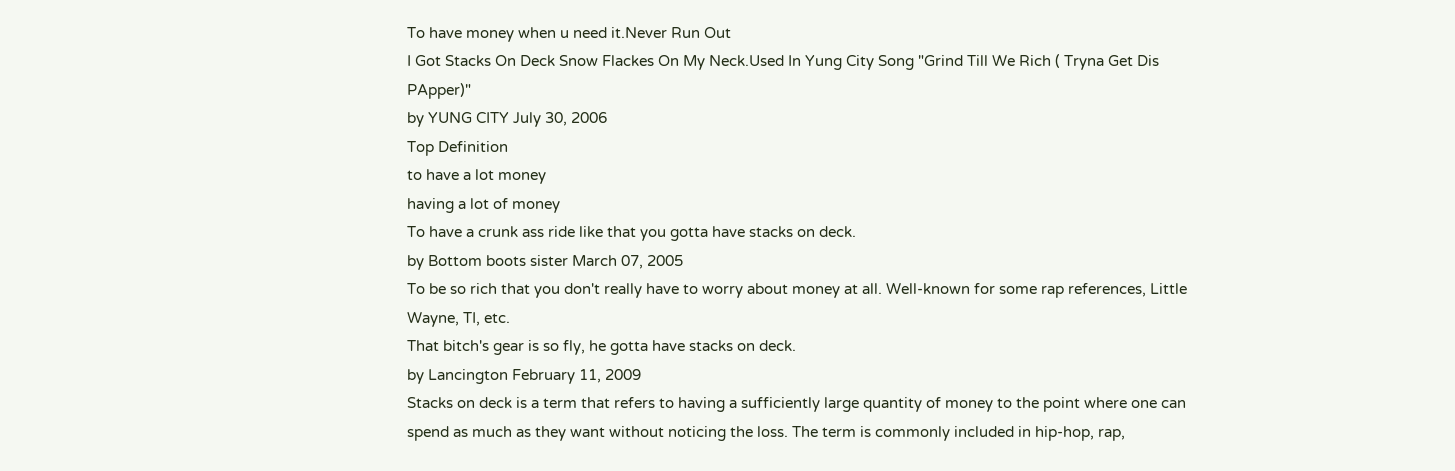To have money when u need it.Never Run Out
I Got Stacks On Deck Snow Flackes On My Neck.Used In Yung City Song "Grind Till We Rich ( Tryna Get Dis PApper)"
by YUNG CITY July 30, 2006
Top Definition
to have a lot money
having a lot of money
To have a crunk ass ride like that you gotta have stacks on deck.
by Bottom boots sister March 07, 2005
To be so rich that you don't really have to worry about money at all. Well-known for some rap references, Little Wayne, TI, etc.
That bitch's gear is so fly, he gotta have stacks on deck.
by Lancington February 11, 2009
Stacks on deck is a term that refers to having a sufficiently large quantity of money to the point where one can spend as much as they want without noticing the loss. The term is commonly included in hip-hop, rap,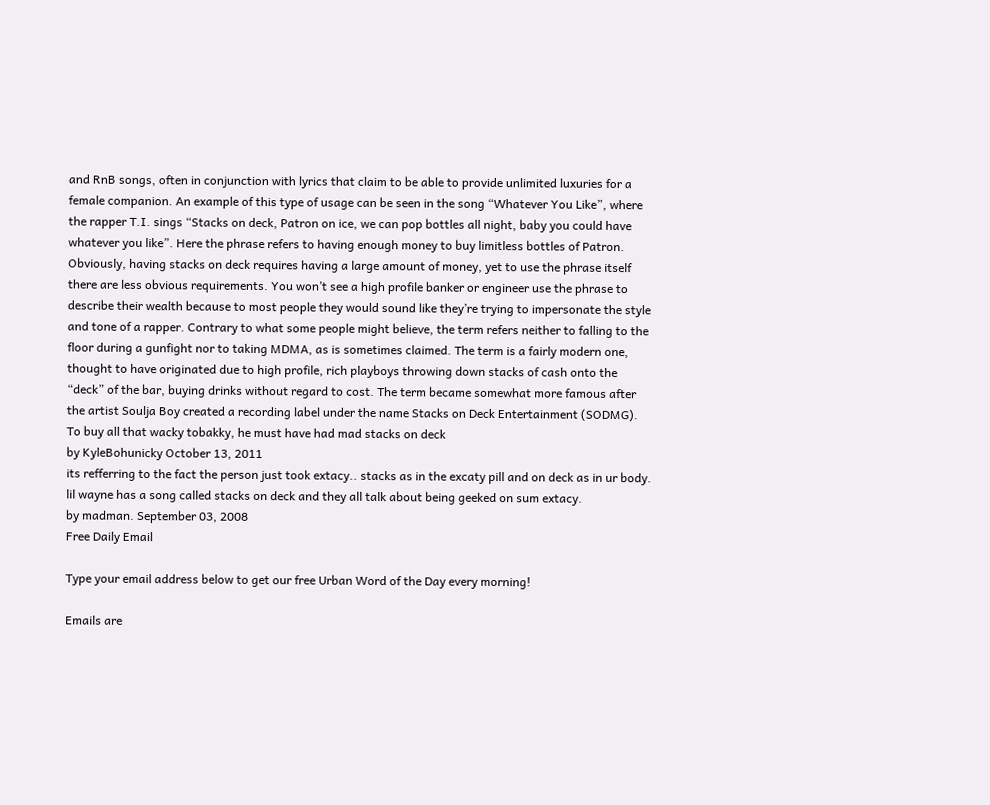and RnB songs, often in conjunction with lyrics that claim to be able to provide unlimited luxuries for a female companion. An example of this type of usage can be seen in the song “Whatever You Like”, where the rapper T.I. sings “Stacks on deck, Patron on ice, we can pop bottles all night, baby you could have whatever you like”. Here the phrase refers to having enough money to buy limitless bottles of Patron. Obviously, having stacks on deck requires having a large amount of money, yet to use the phrase itself there are less obvious requirements. You won’t see a high profile banker or engineer use the phrase to describe their wealth because to most people they would sound like they’re trying to impersonate the style and tone of a rapper. Contrary to what some people might believe, the term refers neither to falling to the floor during a gunfight nor to taking MDMA, as is sometimes claimed. The term is a fairly modern one, thought to have originated due to high profile, rich playboys throwing down stacks of cash onto the “deck” of the bar, buying drinks without regard to cost. The term became somewhat more famous after the artist Soulja Boy created a recording label under the name Stacks on Deck Entertainment (SODMG).
To buy all that wacky tobakky, he must have had mad stacks on deck
by KyleBohunicky October 13, 2011
its refferring to the fact the person just took extacy.. stacks as in the excaty pill and on deck as in ur body.
lil wayne has a song called stacks on deck and they all talk about being geeked on sum extacy.
by madman. September 03, 2008
Free Daily Email

Type your email address below to get our free Urban Word of the Day every morning!

Emails are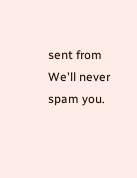sent from We'll never spam you.